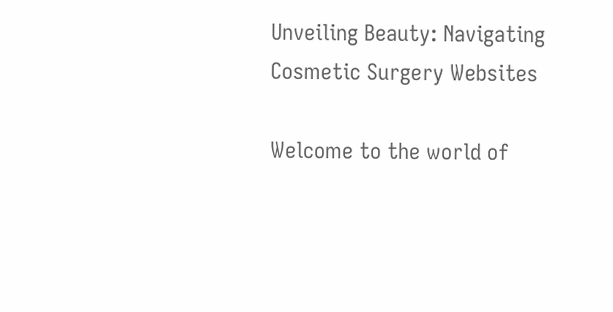Unveiling Beauty: Navigating Cosmetic Surgery Websites

Welcome to the world of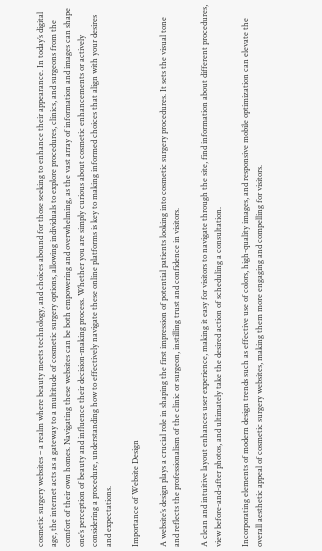cosmetic surgery websites – a realm where beauty meets technology, and choices abound for those seeking to enhance their appearance. In today’s digital age, the internet acts as a gateway to a multitude of cosmetic surgery options, allowing individuals to explore procedures, clinics, and surgeons from the comfort of their own homes. Navigating these websites can be both empowering and overwhelming, as the vast array of information and images can shape one’s perception of beauty and influence their decision-making process. Whether you are simply curious about cosmetic enhancements or actively considering a procedure, understanding how to effectively navigate these online platforms is key to making informed choices that align with your desires and expectations.

Importance of Website Design

A website’s design plays a crucial role in shaping the first impression of potential patients looking into cosmetic surgery procedures. It sets the visual tone and reflects the professionalism of the clinic or surgeon, instilling trust and confidence in visitors.

A clean and intuitive layout enhances user experience, making it easy for visitors to navigate through the site, find information about different procedures, view before-and-after photos, and ultimately take the desired action of scheduling a consultation.

Incorporating elements of modern design trends such as effective use of colors, high-quality images, and responsive mobile optimization can elevate the overall aesthetic appeal of cosmetic surgery websites, making them more engaging and compelling for visitors.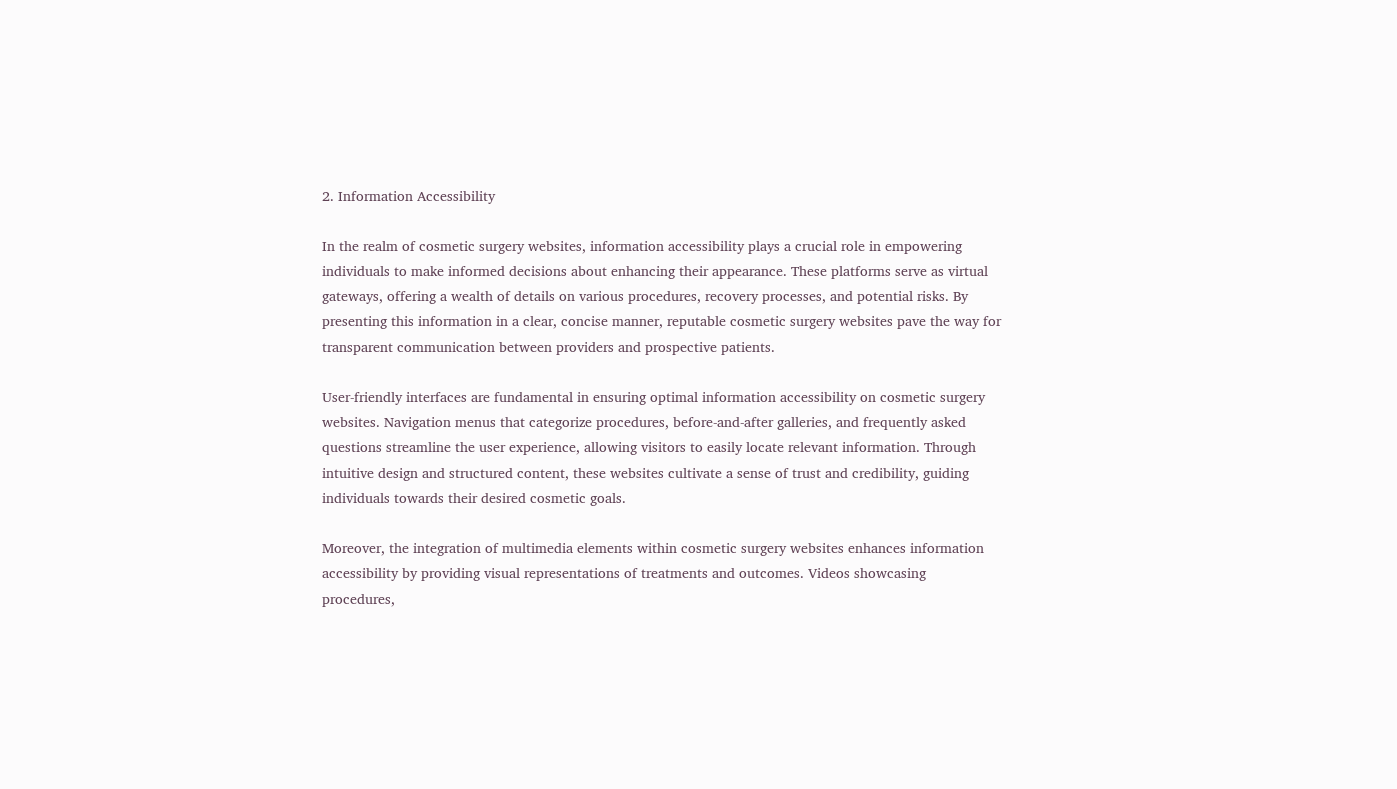2. Information Accessibility

In the realm of cosmetic surgery websites, information accessibility plays a crucial role in empowering individuals to make informed decisions about enhancing their appearance. These platforms serve as virtual gateways, offering a wealth of details on various procedures, recovery processes, and potential risks. By presenting this information in a clear, concise manner, reputable cosmetic surgery websites pave the way for transparent communication between providers and prospective patients.

User-friendly interfaces are fundamental in ensuring optimal information accessibility on cosmetic surgery websites. Navigation menus that categorize procedures, before-and-after galleries, and frequently asked questions streamline the user experience, allowing visitors to easily locate relevant information. Through intuitive design and structured content, these websites cultivate a sense of trust and credibility, guiding individuals towards their desired cosmetic goals.

Moreover, the integration of multimedia elements within cosmetic surgery websites enhances information accessibility by providing visual representations of treatments and outcomes. Videos showcasing procedures,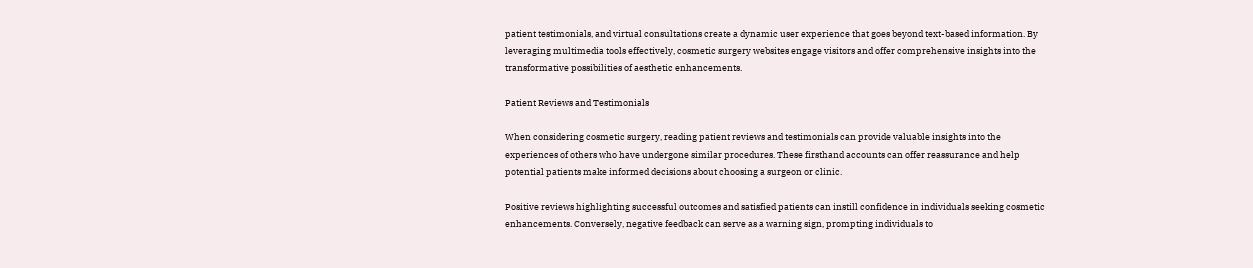patient testimonials, and virtual consultations create a dynamic user experience that goes beyond text-based information. By leveraging multimedia tools effectively, cosmetic surgery websites engage visitors and offer comprehensive insights into the transformative possibilities of aesthetic enhancements.

Patient Reviews and Testimonials

When considering cosmetic surgery, reading patient reviews and testimonials can provide valuable insights into the experiences of others who have undergone similar procedures. These firsthand accounts can offer reassurance and help potential patients make informed decisions about choosing a surgeon or clinic.

Positive reviews highlighting successful outcomes and satisfied patients can instill confidence in individuals seeking cosmetic enhancements. Conversely, negative feedback can serve as a warning sign, prompting individuals to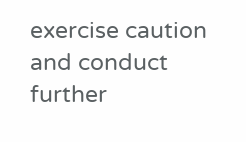exercise caution and conduct further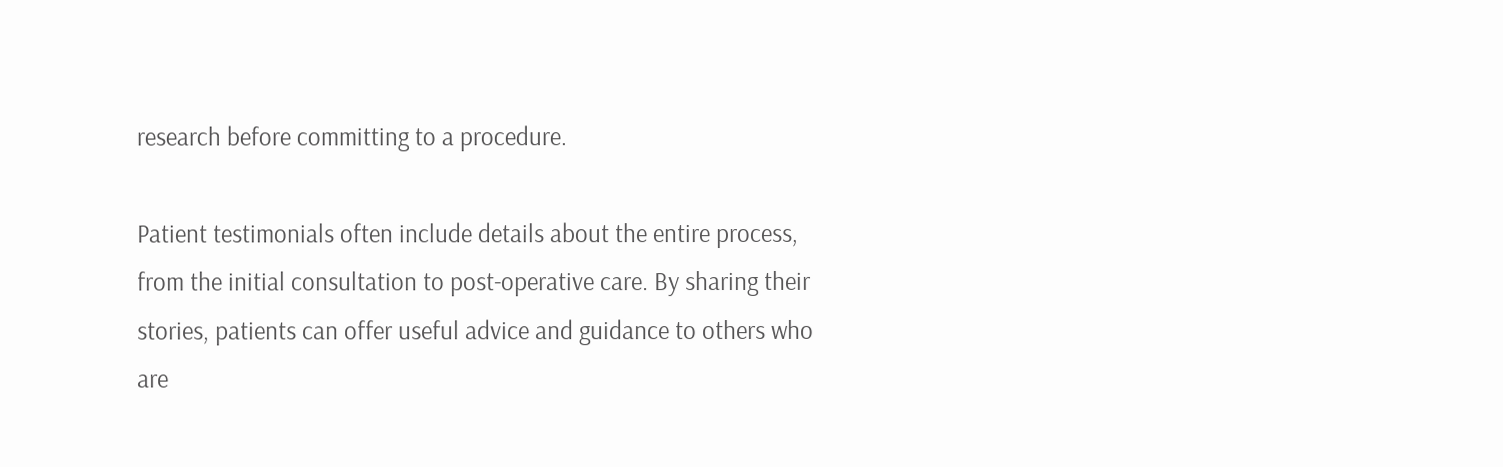research before committing to a procedure.

Patient testimonials often include details about the entire process, from the initial consultation to post-operative care. By sharing their stories, patients can offer useful advice and guidance to others who are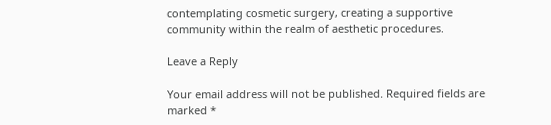contemplating cosmetic surgery, creating a supportive community within the realm of aesthetic procedures.

Leave a Reply

Your email address will not be published. Required fields are marked *